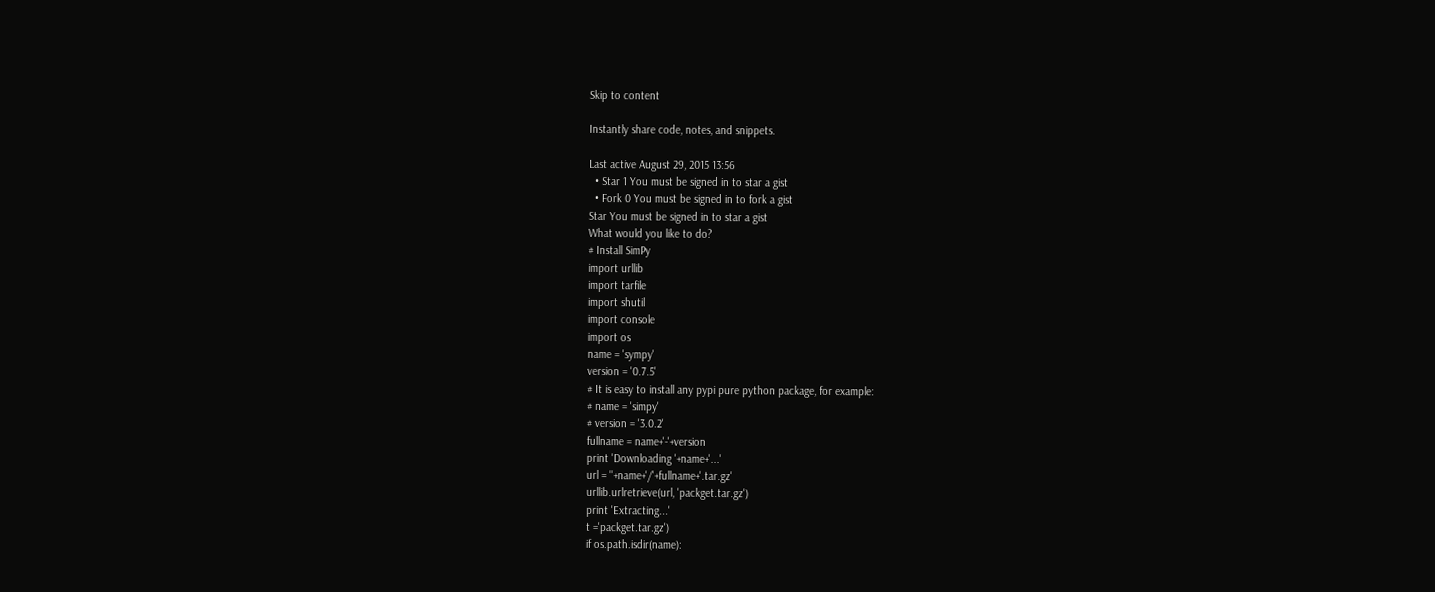Skip to content

Instantly share code, notes, and snippets.

Last active August 29, 2015 13:56
  • Star 1 You must be signed in to star a gist
  • Fork 0 You must be signed in to fork a gist
Star You must be signed in to star a gist
What would you like to do?
# Install SimPy
import urllib
import tarfile
import shutil
import console
import os
name = 'sympy'
version = '0.7.5'
# It is easy to install any pypi pure python package, for example:
# name = 'simpy'
# version = '3.0.2'
fullname = name+'-'+version
print 'Downloading '+name+'...'
url = ''+name+'/'+fullname+'.tar.gz'
urllib.urlretrieve(url, 'packget.tar.gz')
print 'Extracting...'
t ='packget.tar.gz')
if os.path.isdir(name):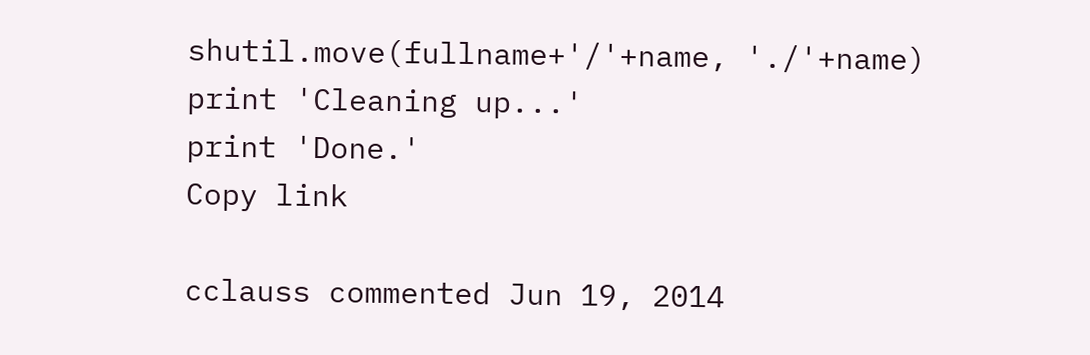shutil.move(fullname+'/'+name, './'+name)
print 'Cleaning up...'
print 'Done.'
Copy link

cclauss commented Jun 19, 2014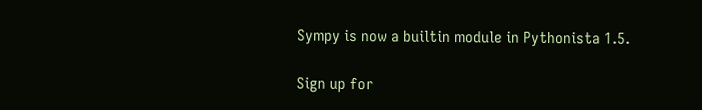Sympy is now a builtin module in Pythonista 1.5.

Sign up for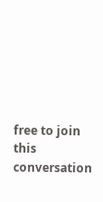free to join this conversation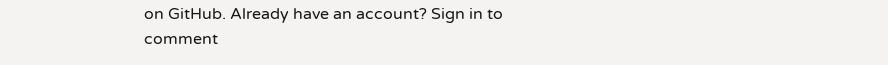on GitHub. Already have an account? Sign in to comment